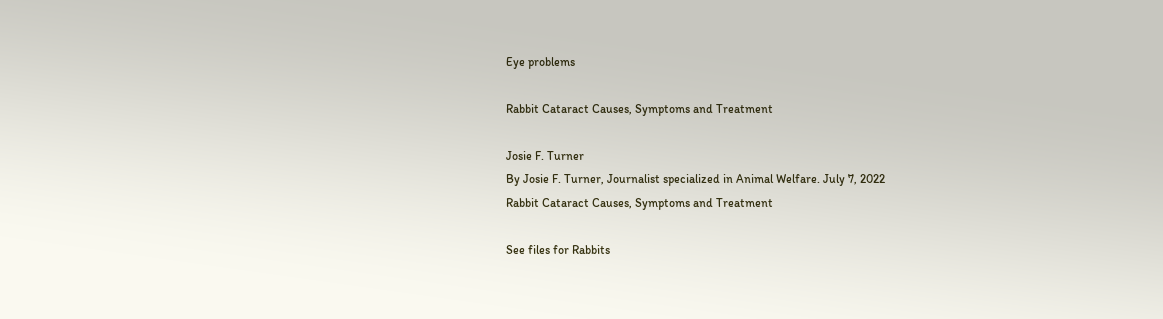Eye problems

Rabbit Cataract Causes, Symptoms and Treatment

Josie F. Turner
By Josie F. Turner, Journalist specialized in Animal Welfare. July 7, 2022
Rabbit Cataract Causes, Symptoms and Treatment

See files for Rabbits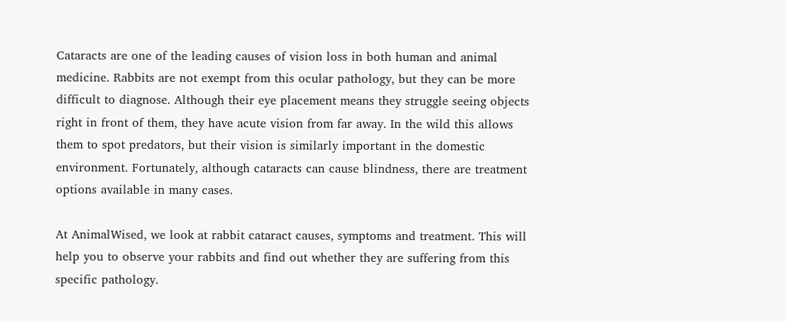Cataracts are one of the leading causes of vision loss in both human and animal medicine. Rabbits are not exempt from this ocular pathology, but they can be more difficult to diagnose. Although their eye placement means they struggle seeing objects right in front of them, they have acute vision from far away. In the wild this allows them to spot predators, but their vision is similarly important in the domestic environment. Fortunately, although cataracts can cause blindness, there are treatment options available in many cases.

At AnimalWised, we look at rabbit cataract causes, symptoms and treatment. This will help you to observe your rabbits and find out whether they are suffering from this specific pathology.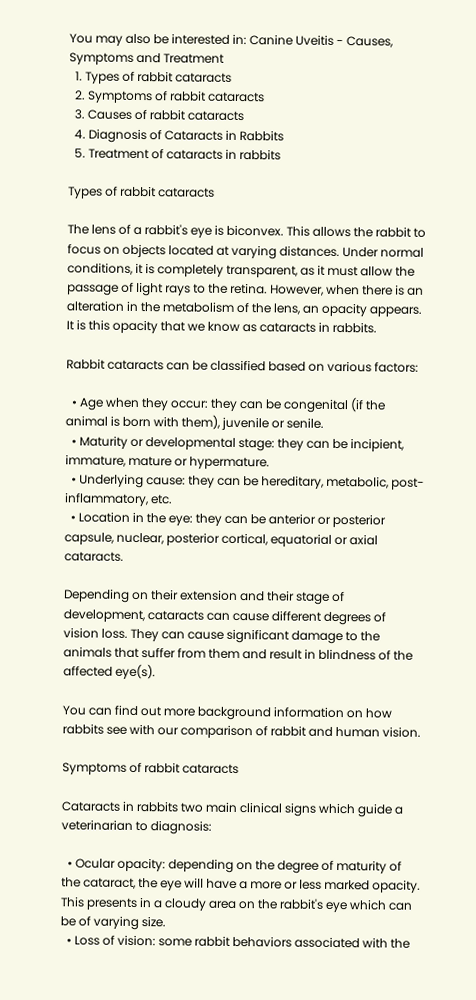You may also be interested in: Canine Uveitis - Causes, Symptoms and Treatment
  1. Types of rabbit cataracts
  2. Symptoms of rabbit cataracts
  3. Causes of rabbit cataracts
  4. Diagnosis of Cataracts in Rabbits
  5. Treatment of cataracts in rabbits

Types of rabbit cataracts

The lens of a rabbit's eye is biconvex. This allows the rabbit to focus on objects located at varying distances. Under normal conditions, it is completely transparent, as it must allow the passage of light rays to the retina. However, when there is an alteration in the metabolism of the lens, an opacity appears. It is this opacity that we know as cataracts in rabbits.

Rabbit cataracts can be classified based on various factors:

  • Age when they occur: they can be congenital (if the animal is born with them), juvenile or senile.
  • Maturity or developmental stage: they can be incipient, immature, mature or hypermature.
  • Underlying cause: they can be hereditary, metabolic, post-inflammatory, etc.
  • Location in the eye: they can be anterior or posterior capsule, nuclear, posterior cortical, equatorial or axial cataracts.

Depending on their extension and their stage of development, cataracts can cause different degrees of vision loss. They can cause significant damage to the animals that suffer from them and result in blindness of the affected eye(s).

You can find out more background information on how rabbits see with our comparison of rabbit and human vision.

Symptoms of rabbit cataracts

Cataracts in rabbits two main clinical signs which guide a veterinarian to diagnosis:

  • Ocular opacity: depending on the degree of maturity of the cataract, the eye will have a more or less marked opacity. This presents in a cloudy area on the rabbit's eye which can be of varying size.
  • Loss of vision: some rabbit behaviors associated with the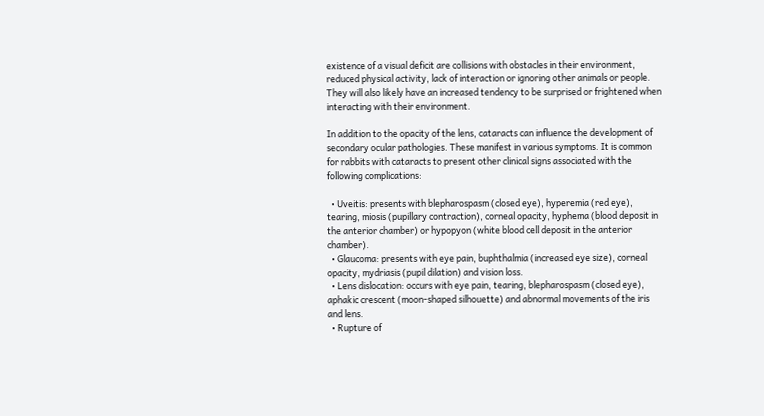existence of a visual deficit are collisions with obstacles in their environment, reduced physical activity, lack of interaction or ignoring other animals or people. They will also likely have an increased tendency to be surprised or frightened when interacting with their environment.

In addition to the opacity of the lens, cataracts can influence the development of secondary ocular pathologies. These manifest in various symptoms. It is common for rabbits with cataracts to present other clinical signs associated with the following complications:

  • Uveitis: presents with blepharospasm (closed eye), hyperemia (red eye), tearing, miosis (pupillary contraction), corneal opacity, hyphema (blood deposit in the anterior chamber) or hypopyon (white blood cell deposit in the anterior chamber).
  • Glaucoma: presents with eye pain, buphthalmia (increased eye size), corneal opacity, mydriasis (pupil dilation) and vision loss.
  • Lens dislocation: occurs with eye pain, tearing, blepharospasm (closed eye), aphakic crescent (moon-shaped silhouette) and abnormal movements of the iris and lens.
  • Rupture of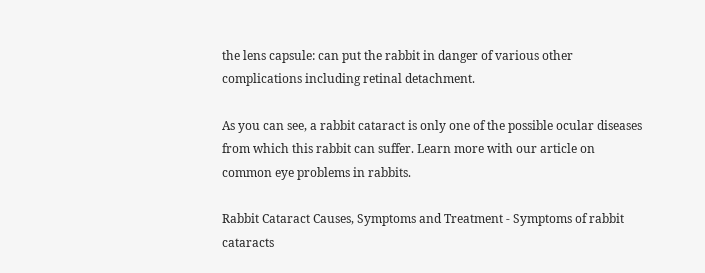the lens capsule: can put the rabbit in danger of various other complications including retinal detachment.

As you can see, a rabbit cataract is only one of the possible ocular diseases from which this rabbit can suffer. Learn more with our article on common eye problems in rabbits.

Rabbit Cataract Causes, Symptoms and Treatment - Symptoms of rabbit cataracts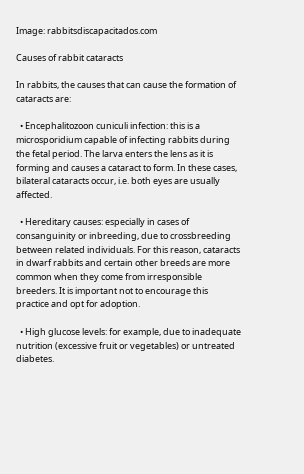Image: rabbitsdiscapacitados.com

Causes of rabbit cataracts

In rabbits, the causes that can cause the formation of cataracts are:

  • Encephalitozoon cuniculi infection: this is a microsporidium capable of infecting rabbits during the fetal period. The larva enters the lens as it is forming and causes a cataract to form. In these cases, bilateral cataracts occur, i.e. both eyes are usually affected.

  • Hereditary causes: especially in cases of consanguinity or inbreeding, due to crossbreeding between related individuals. For this reason, cataracts in dwarf rabbits and certain other breeds are more common when they come from irresponsible breeders. It is important not to encourage this practice and opt for adoption.

  • High glucose levels: for example, due to inadequate nutrition (excessive fruit or vegetables) or untreated diabetes.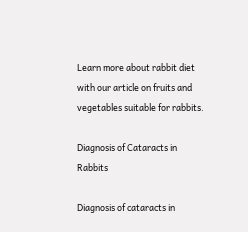Learn more about rabbit diet with our article on fruits and vegetables suitable for rabbits.

Diagnosis of Cataracts in Rabbits

Diagnosis of cataracts in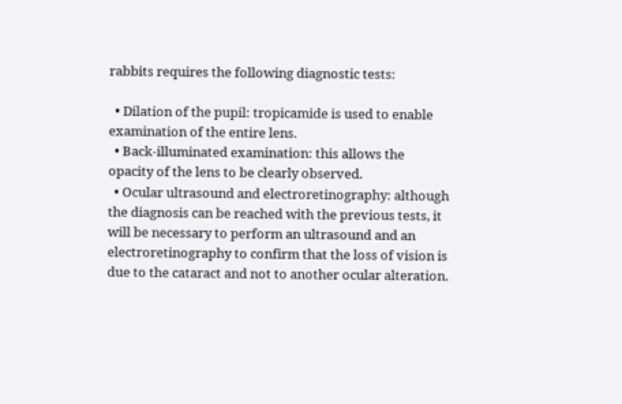rabbits requires the following diagnostic tests:

  • Dilation of the pupil: tropicamide is used to enable examination of the entire lens.
  • Back-illuminated examination: this allows the opacity of the lens to be clearly observed.
  • Ocular ultrasound and electroretinography: although the diagnosis can be reached with the previous tests, it will be necessary to perform an ultrasound and an electroretinography to confirm that the loss of vision is due to the cataract and not to another ocular alteration.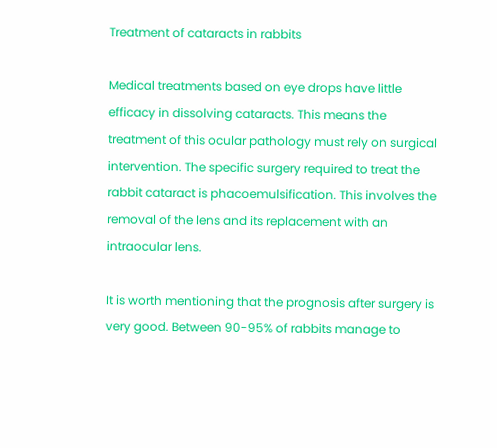Treatment of cataracts in rabbits

Medical treatments based on eye drops have little efficacy in dissolving cataracts. This means the treatment of this ocular pathology must rely on surgical intervention. The specific surgery required to treat the rabbit cataract is phacoemulsification. This involves the removal of the lens and its replacement with an intraocular lens.

It is worth mentioning that the prognosis after surgery is very good. Between 90-95% of rabbits manage to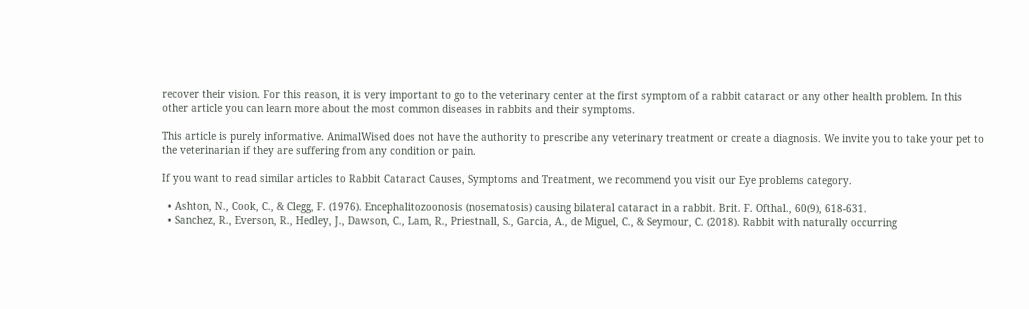recover their vision. For this reason, it is very important to go to the veterinary center at the first symptom of a rabbit cataract or any other health problem. In this other article you can learn more about the most common diseases in rabbits and their symptoms.

This article is purely informative. AnimalWised does not have the authority to prescribe any veterinary treatment or create a diagnosis. We invite you to take your pet to the veterinarian if they are suffering from any condition or pain.

If you want to read similar articles to Rabbit Cataract Causes, Symptoms and Treatment, we recommend you visit our Eye problems category.

  • Ashton, N., Cook, C., & Clegg, F. (1976). Encephalitozoonosis (nosematosis) causing bilateral cataract in a rabbit. Brit. F. Ofthal., 60(9), 618-631.
  • Sanchez, R., Everson, R., Hedley, J., Dawson, C., Lam, R., Priestnall, S., Garcia, A., de Miguel, C., & Seymour, C. (2018). Rabbit with naturally occurring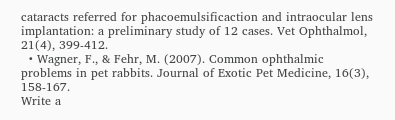cataracts referred for phacoemulsificaction and intraocular lens implantation: a preliminary study of 12 cases. Vet Ophthalmol, 21(4), 399-412.
  • Wagner, F., & Fehr, M. (2007). Common ophthalmic problems in pet rabbits. Journal of Exotic Pet Medicine, 16(3), 158-167.
Write a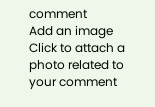comment
Add an image
Click to attach a photo related to your comment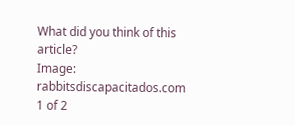What did you think of this article?
Image: rabbitsdiscapacitados.com
1 of 2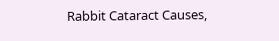Rabbit Cataract Causes,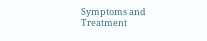Symptoms and Treatment